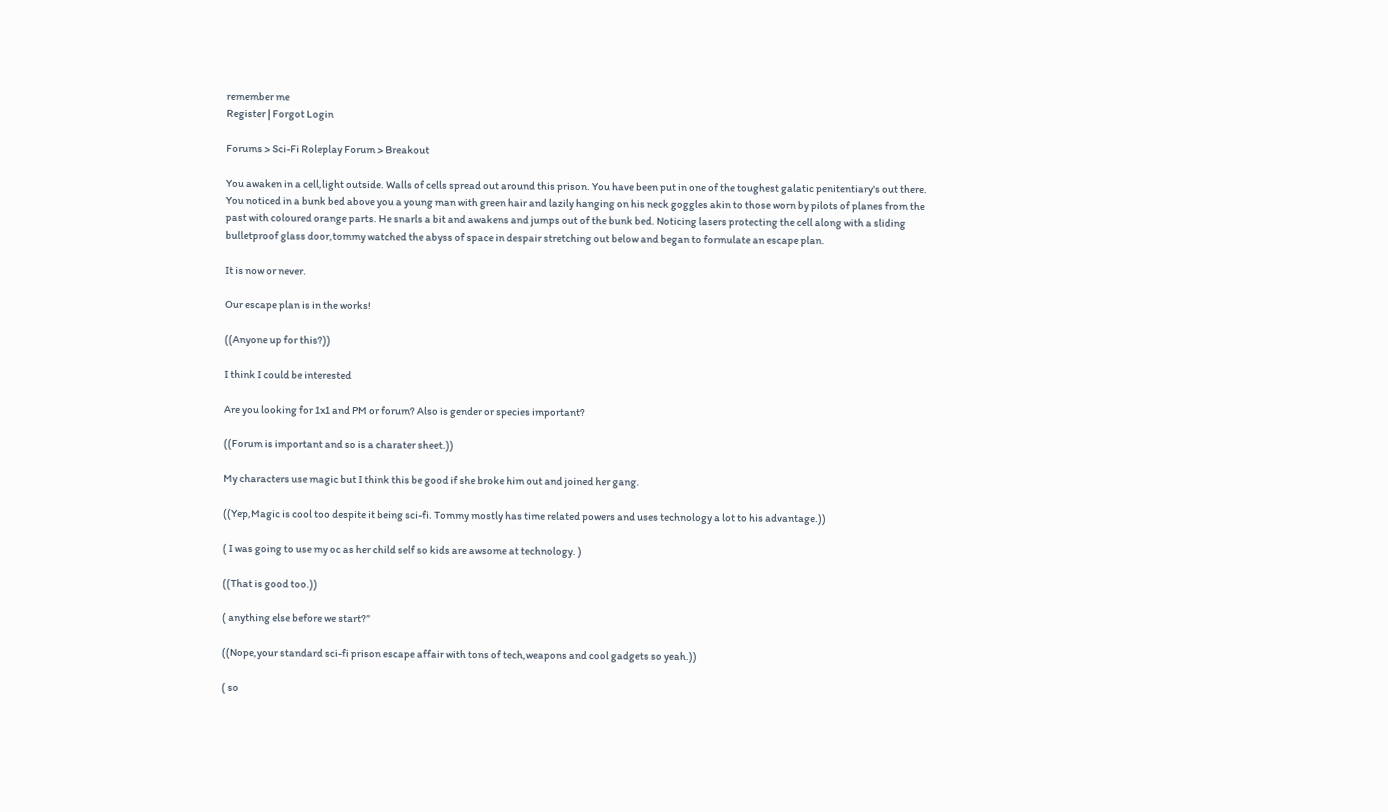remember me
Register | Forgot Login

Forums > Sci-Fi Roleplay Forum > Breakout

You awaken in a cell,light outside. Walls of cells spread out around this prison. You have been put in one of the toughest galatic penitentiary's out there. You noticed in a bunk bed above you a young man with green hair and lazily hanging on his neck goggles akin to those worn by pilots of planes from the past with coloured orange parts. He snarls a bit and awakens and jumps out of the bunk bed. Noticing lasers protecting the cell along with a sliding bulletproof glass door,tommy watched the abyss of space in despair stretching out below and began to formulate an escape plan.

It is now or never.

Our escape plan is in the works!

((Anyone up for this?))

I think I could be interested

Are you looking for 1x1 and PM or forum? Also is gender or species important?

((Forum is important and so is a charater sheet.))

My characters use magic but I think this be good if she broke him out and joined her gang.

((Yep,Magic is cool too despite it being sci-fi. Tommy mostly has time related powers and uses technology a lot to his advantage.))

( I was going to use my oc as her child self so kids are awsome at technology. )

((That is good too.))

( anything else before we start?”

((Nope,your standard sci-fi prison escape affair with tons of tech,weapons and cool gadgets so yeah.))

( so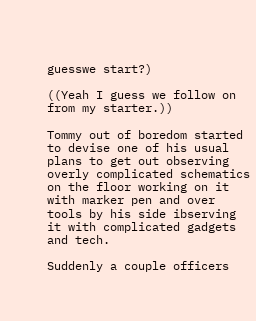guesswe start?)

((Yeah I guess we follow on from my starter.))

Tommy out of boredom started to devise one of his usual plans to get out observing overly complicated schematics on the floor working on it with marker pen and over tools by his side ibserving it with complicated gadgets and tech.

Suddenly a couple officers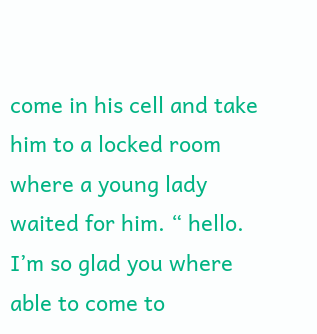come in his cell and take him to a locked room where a young lady waited for him. “ hello. I’m so glad you where able to come to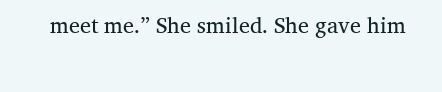meet me.” She smiled. She gave him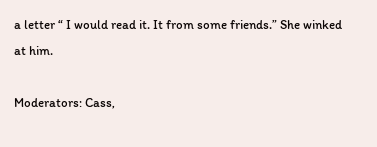a letter “ I would read it. It from some friends.” She winked at him.

Moderators: Cass,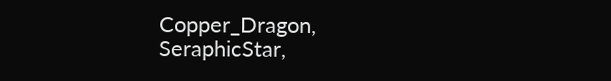Copper_Dragon, SeraphicStar,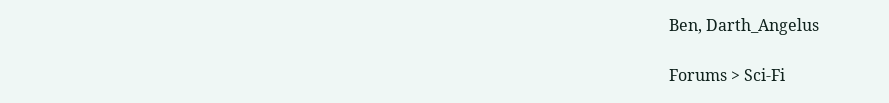Ben, Darth_Angelus

Forums > Sci-Fi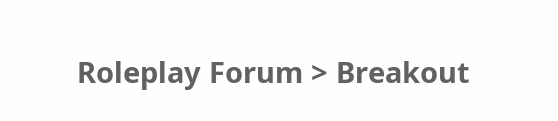Roleplay Forum > Breakout